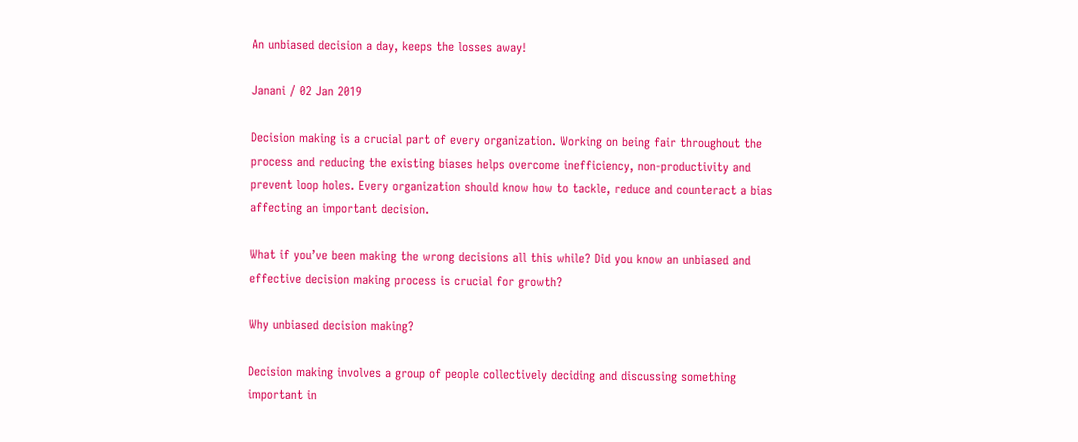An unbiased decision a day, keeps the losses away!

Janani / 02 Jan 2019

Decision making is a crucial part of every organization. Working on being fair throughout the process and reducing the existing biases helps overcome inefficiency, non-productivity and prevent loop holes. Every organization should know how to tackle, reduce and counteract a bias affecting an important decision.

What if you’ve been making the wrong decisions all this while? Did you know an unbiased and effective decision making process is crucial for growth?

Why unbiased decision making?

Decision making involves a group of people collectively deciding and discussing something important in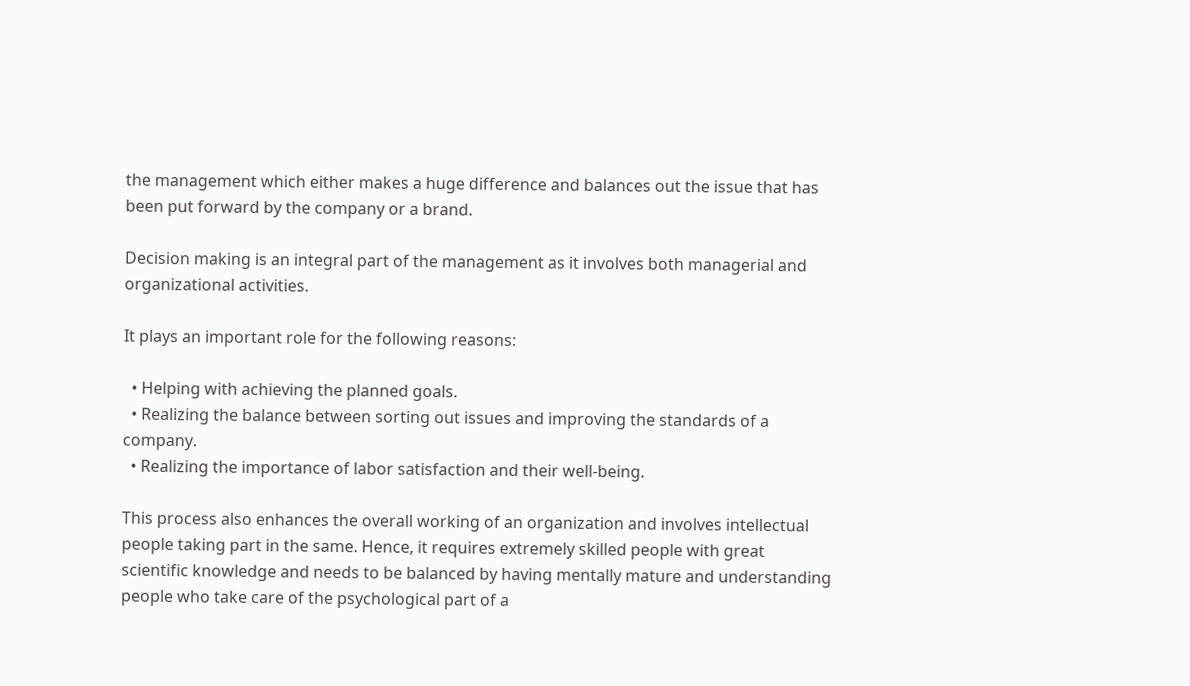the management which either makes a huge difference and balances out the issue that has been put forward by the company or a brand.

Decision making is an integral part of the management as it involves both managerial and organizational activities.

It plays an important role for the following reasons:

  • Helping with achieving the planned goals.
  • Realizing the balance between sorting out issues and improving the standards of a company.
  • Realizing the importance of labor satisfaction and their well-being.

This process also enhances the overall working of an organization and involves intellectual people taking part in the same. Hence, it requires extremely skilled people with great scientific knowledge and needs to be balanced by having mentally mature and understanding people who take care of the psychological part of a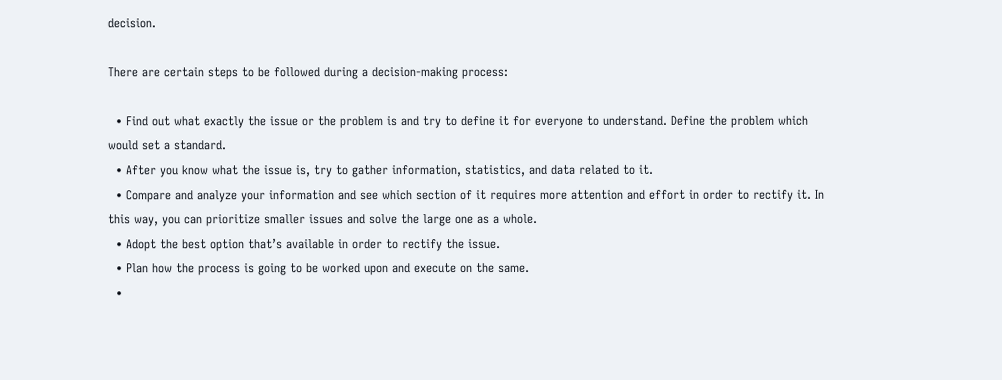decision.

There are certain steps to be followed during a decision-making process:

  • Find out what exactly the issue or the problem is and try to define it for everyone to understand. Define the problem which would set a standard.
  • After you know what the issue is, try to gather information, statistics, and data related to it.
  • Compare and analyze your information and see which section of it requires more attention and effort in order to rectify it. In this way, you can prioritize smaller issues and solve the large one as a whole.
  • Adopt the best option that’s available in order to rectify the issue.
  • Plan how the process is going to be worked upon and execute on the same.
  •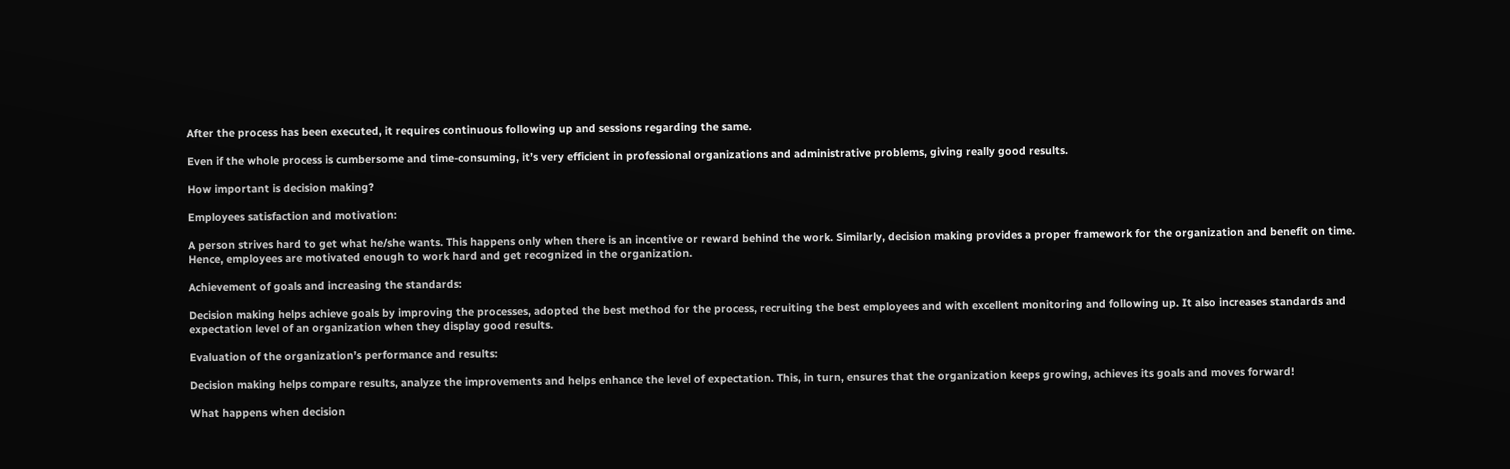After the process has been executed, it requires continuous following up and sessions regarding the same.

Even if the whole process is cumbersome and time-consuming, it’s very efficient in professional organizations and administrative problems, giving really good results.

How important is decision making?

Employees satisfaction and motivation:

A person strives hard to get what he/she wants. This happens only when there is an incentive or reward behind the work. Similarly, decision making provides a proper framework for the organization and benefit on time. Hence, employees are motivated enough to work hard and get recognized in the organization.

Achievement of goals and increasing the standards:

Decision making helps achieve goals by improving the processes, adopted the best method for the process, recruiting the best employees and with excellent monitoring and following up. It also increases standards and expectation level of an organization when they display good results.

Evaluation of the organization’s performance and results:

Decision making helps compare results, analyze the improvements and helps enhance the level of expectation. This, in turn, ensures that the organization keeps growing, achieves its goals and moves forward!

What happens when decision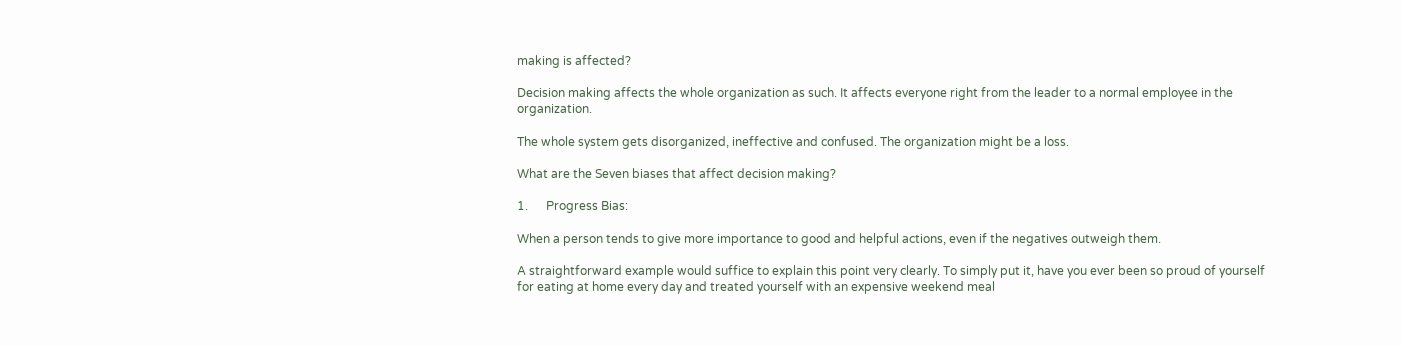making is affected?

Decision making affects the whole organization as such. It affects everyone right from the leader to a normal employee in the organization.

The whole system gets disorganized, ineffective and confused. The organization might be a loss.

What are the Seven biases that affect decision making?

1.      Progress Bias:

When a person tends to give more importance to good and helpful actions, even if the negatives outweigh them.

A straightforward example would suffice to explain this point very clearly. To simply put it, have you ever been so proud of yourself for eating at home every day and treated yourself with an expensive weekend meal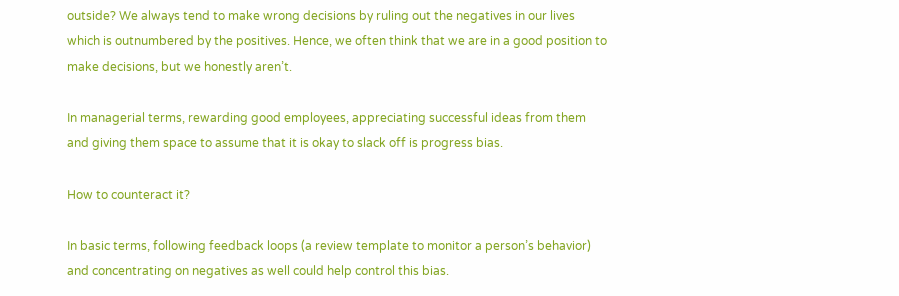outside? We always tend to make wrong decisions by ruling out the negatives in our lives which is outnumbered by the positives. Hence, we often think that we are in a good position to make decisions, but we honestly aren’t.

In managerial terms, rewarding good employees, appreciating successful ideas from them and giving them space to assume that it is okay to slack off is progress bias.

How to counteract it?

In basic terms, following feedback loops (a review template to monitor a person’s behavior) and concentrating on negatives as well could help control this bias.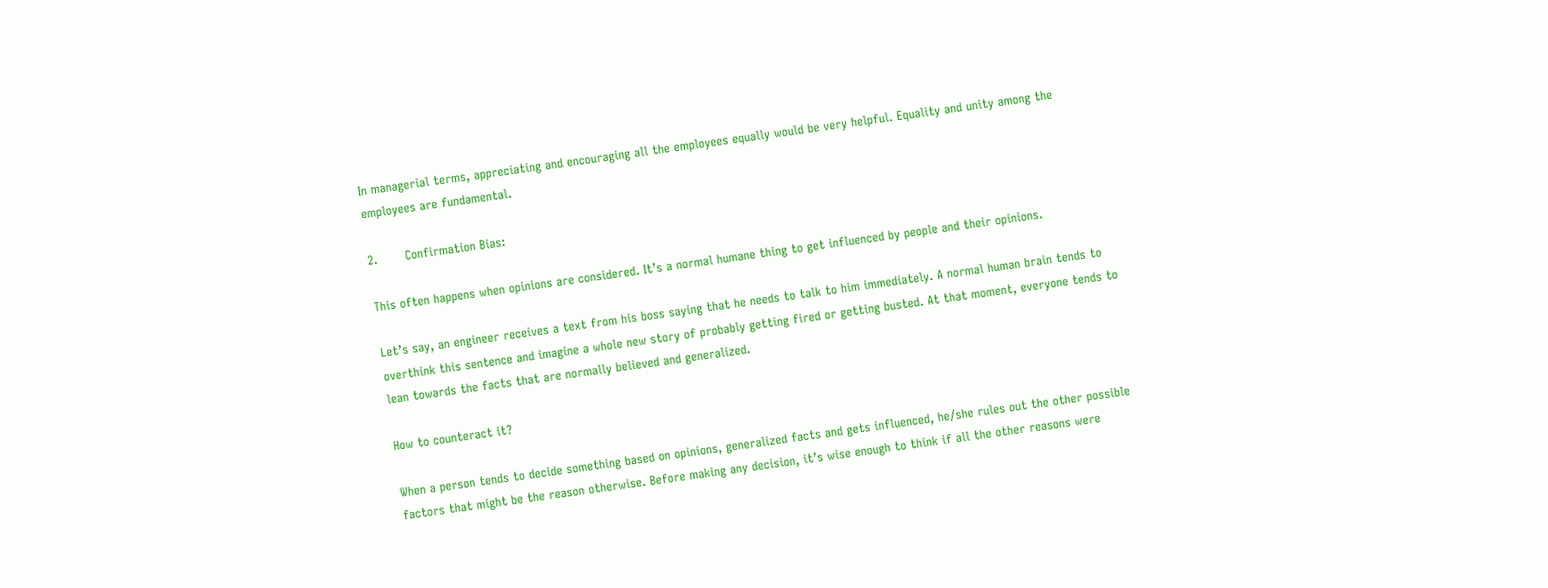In managerial terms, appreciating and encouraging all the employees equally would be very helpful. Equality and unity among the employees are fundamental.

2.       Confirmation Bias:

This often happens when opinions are considered. It’s a normal humane thing to get influenced by people and their opinions.

Let’s say, an engineer receives a text from his boss saying that he needs to talk to him immediately. A normal human brain tends to overthink this sentence and imagine a whole new story of probably getting fired or getting busted. At that moment, everyone tends to lean towards the facts that are normally believed and generalized.

How to counteract it?

When a person tends to decide something based on opinions, generalized facts and gets influenced, he/she rules out the other possible factors that might be the reason otherwise. Before making any decision, it’s wise enough to think if all the other reasons were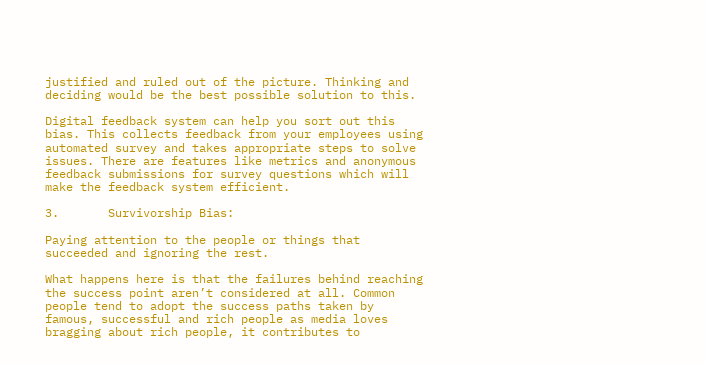justified and ruled out of the picture. Thinking and deciding would be the best possible solution to this.

Digital feedback system can help you sort out this bias. This collects feedback from your employees using automated survey and takes appropriate steps to solve issues. There are features like metrics and anonymous feedback submissions for survey questions which will make the feedback system efficient.

3.       Survivorship Bias:

Paying attention to the people or things that succeeded and ignoring the rest.

What happens here is that the failures behind reaching the success point aren’t considered at all. Common people tend to adopt the success paths taken by famous, successful and rich people as media loves bragging about rich people, it contributes to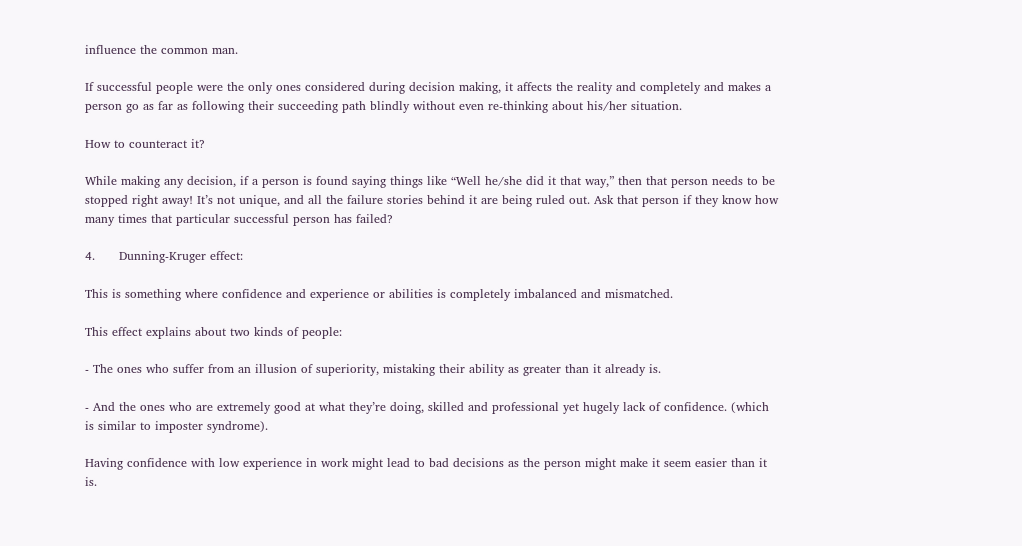influence the common man.

If successful people were the only ones considered during decision making, it affects the reality and completely and makes a person go as far as following their succeeding path blindly without even re-thinking about his/her situation.

How to counteract it?

While making any decision, if a person is found saying things like “Well he/she did it that way,” then that person needs to be stopped right away! It’s not unique, and all the failure stories behind it are being ruled out. Ask that person if they know how many times that particular successful person has failed?

4.      Dunning-Kruger effect:

This is something where confidence and experience or abilities is completely imbalanced and mismatched.

This effect explains about two kinds of people:

- The ones who suffer from an illusion of superiority, mistaking their ability as greater than it already is.

- And the ones who are extremely good at what they’re doing, skilled and professional yet hugely lack of confidence. (which is similar to imposter syndrome).

Having confidence with low experience in work might lead to bad decisions as the person might make it seem easier than it is.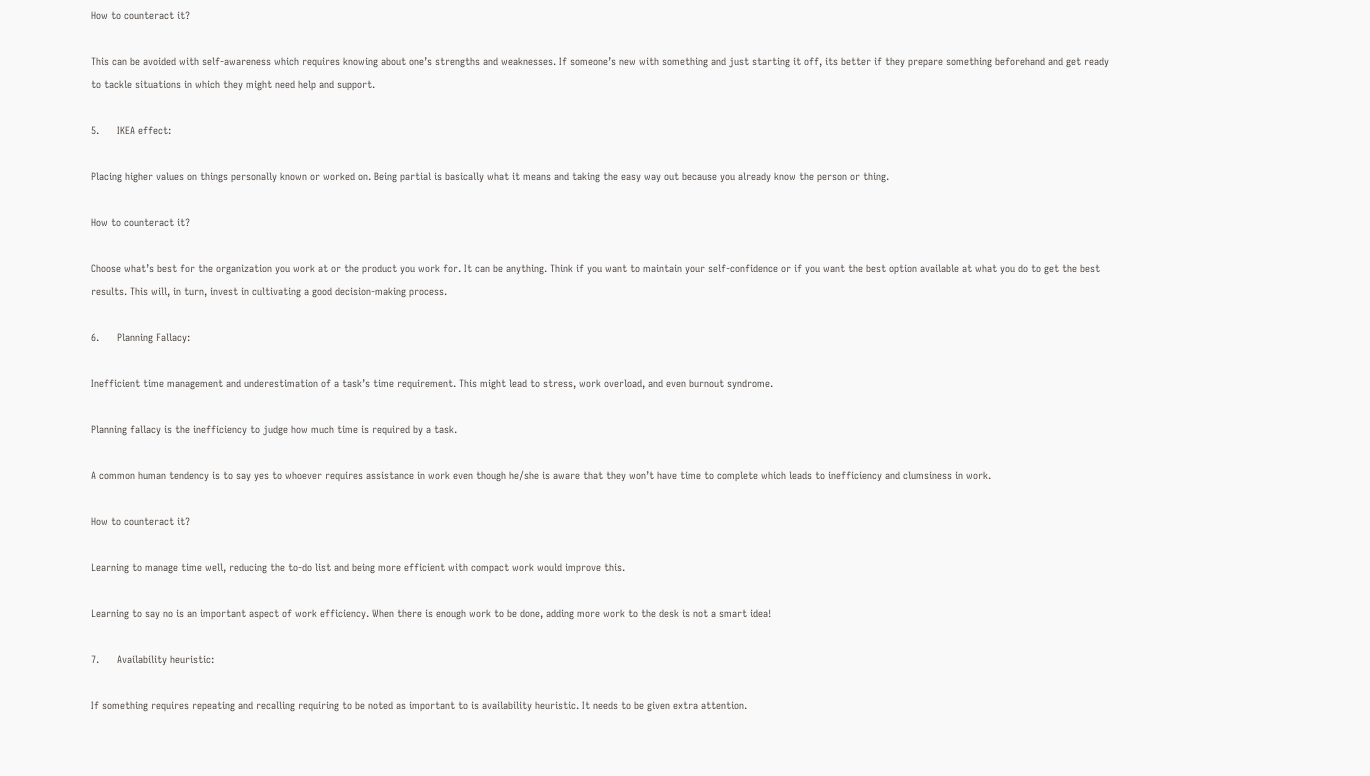How to counteract it?

This can be avoided with self-awareness which requires knowing about one’s strengths and weaknesses. If someone’s new with something and just starting it off, its better if they prepare something beforehand and get ready to tackle situations in which they might need help and support.

5.      IKEA effect:

Placing higher values on things personally known or worked on. Being partial is basically what it means and taking the easy way out because you already know the person or thing.

How to counteract it?

Choose what’s best for the organization you work at or the product you work for. It can be anything. Think if you want to maintain your self-confidence or if you want the best option available at what you do to get the best results. This will, in turn, invest in cultivating a good decision-making process.

6.      Planning Fallacy:

Inefficient time management and underestimation of a task’s time requirement. This might lead to stress, work overload, and even burnout syndrome.

Planning fallacy is the inefficiency to judge how much time is required by a task.

A common human tendency is to say yes to whoever requires assistance in work even though he/she is aware that they won’t have time to complete which leads to inefficiency and clumsiness in work.

How to counteract it?

Learning to manage time well, reducing the to-do list and being more efficient with compact work would improve this.

Learning to say no is an important aspect of work efficiency. When there is enough work to be done, adding more work to the desk is not a smart idea!

7.      Availability heuristic:

If something requires repeating and recalling requiring to be noted as important to is availability heuristic. It needs to be given extra attention.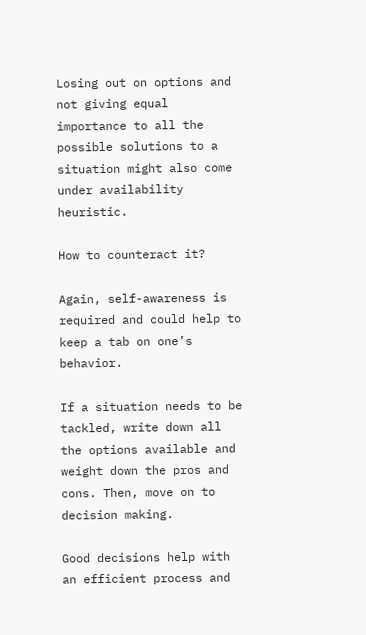Losing out on options and not giving equal importance to all the possible solutions to a situation might also come under availability heuristic.

How to counteract it?

Again, self-awareness is required and could help to keep a tab on one’s behavior.

If a situation needs to be tackled, write down all the options available and weight down the pros and cons. Then, move on to decision making.

Good decisions help with an efficient process and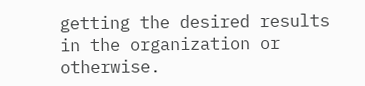getting the desired results in the organization or otherwise.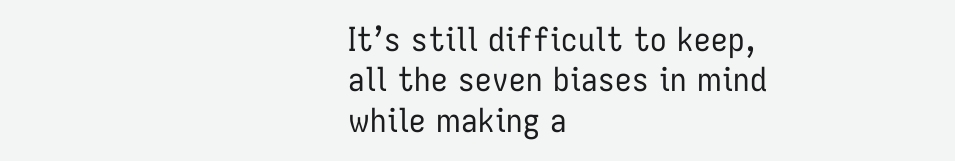It’s still difficult to keep, all the seven biases in mind while making a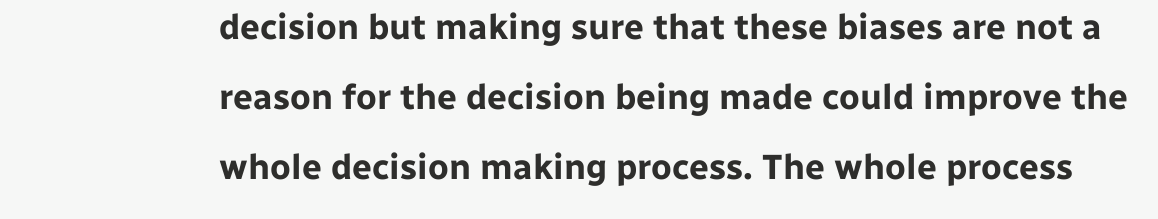decision but making sure that these biases are not a reason for the decision being made could improve the whole decision making process. The whole process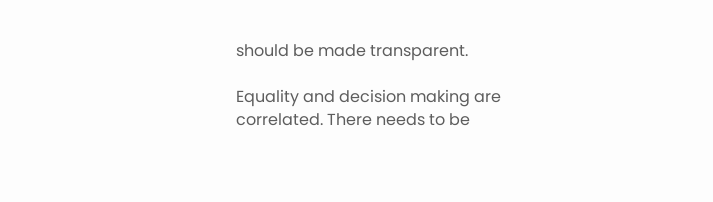should be made transparent.

Equality and decision making are correlated. There needs to be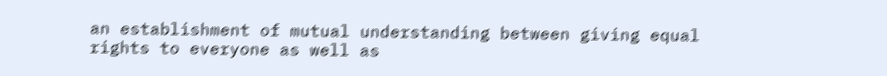an establishment of mutual understanding between giving equal rights to everyone as well as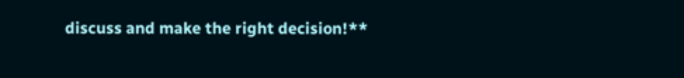discuss and make the right decision!**